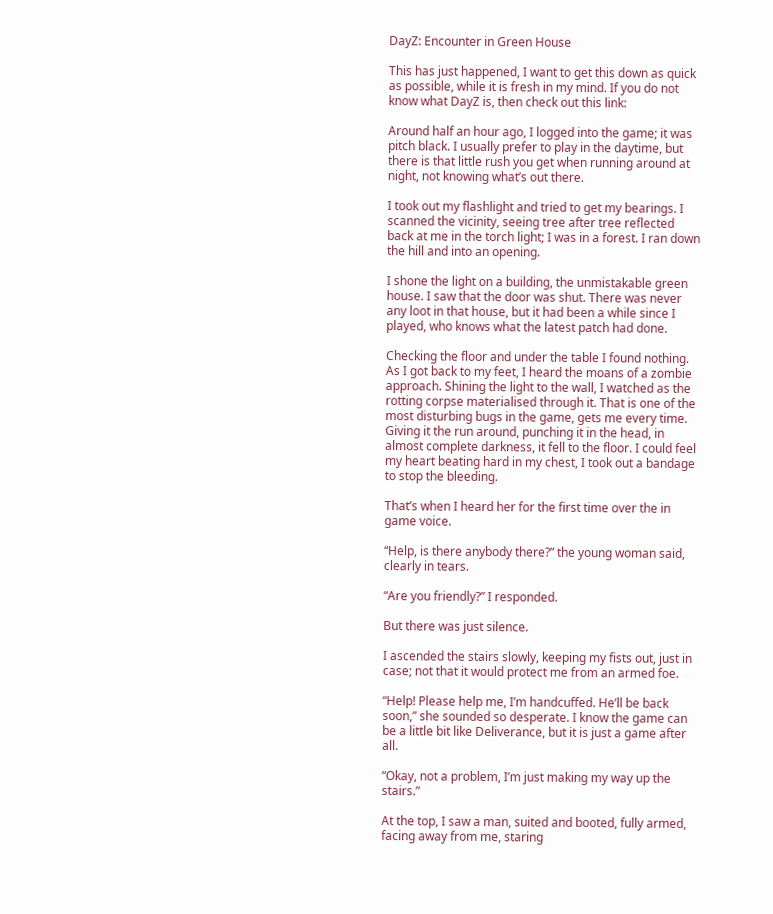DayZ: Encounter in Green House

This has just happened, I want to get this down as quick as possible, while it is fresh in my mind. If you do not know what DayZ is, then check out this link:

Around half an hour ago, I logged into the game; it was pitch black. I usually prefer to play in the daytime, but there is that little rush you get when running around at night, not knowing what’s out there.

I took out my flashlight and tried to get my bearings. I scanned the vicinity, seeing tree after tree reflected back at me in the torch light; I was in a forest. I ran down the hill and into an opening.

I shone the light on a building, the unmistakable green house. I saw that the door was shut. There was never any loot in that house, but it had been a while since I played, who knows what the latest patch had done.

Checking the floor and under the table I found nothing. As I got back to my feet, I heard the moans of a zombie approach. Shining the light to the wall, I watched as the rotting corpse materialised through it. That is one of the most disturbing bugs in the game, gets me every time. Giving it the run around, punching it in the head, in almost complete darkness, it fell to the floor. I could feel my heart beating hard in my chest, I took out a bandage to stop the bleeding.

That’s when I heard her for the first time over the in game voice.

“Help, is there anybody there?” the young woman said, clearly in tears.

“Are you friendly?” I responded.

But there was just silence.

I ascended the stairs slowly, keeping my fists out, just in case; not that it would protect me from an armed foe.

“Help! Please help me, I’m handcuffed. He’ll be back soon,” she sounded so desperate. I know the game can be a little bit like Deliverance, but it is just a game after all.

“Okay, not a problem, I’m just making my way up the stairs.”

At the top, I saw a man, suited and booted, fully armed, facing away from me, staring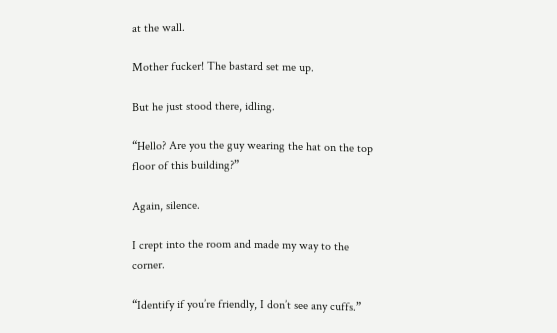at the wall.

Mother fucker! The bastard set me up.

But he just stood there, idling.

“Hello? Are you the guy wearing the hat on the top floor of this building?”

Again, silence.

I crept into the room and made my way to the corner.

“Identify if you’re friendly, I don’t see any cuffs.”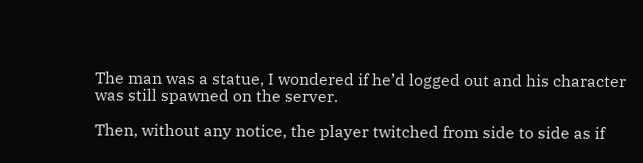The man was a statue, I wondered if he’d logged out and his character was still spawned on the server.

Then, without any notice, the player twitched from side to side as if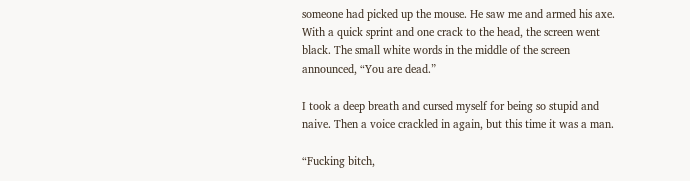someone had picked up the mouse. He saw me and armed his axe. With a quick sprint and one crack to the head, the screen went black. The small white words in the middle of the screen announced, “You are dead.”

I took a deep breath and cursed myself for being so stupid and naive. Then a voice crackled in again, but this time it was a man.

“Fucking bitch,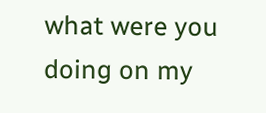what were you doing on my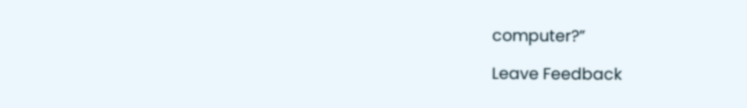computer?”

Leave Feedback